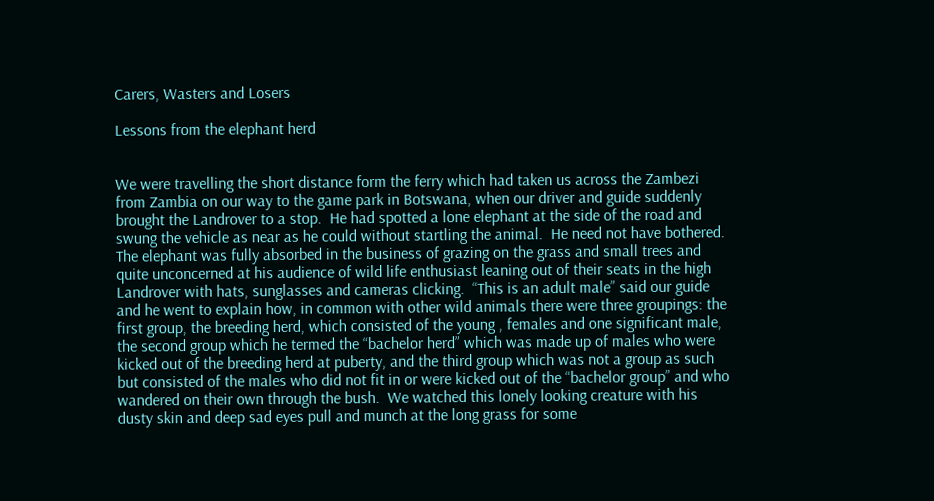Carers, Wasters and Losers

Lessons from the elephant herd


We were travelling the short distance form the ferry which had taken us across the Zambezi from Zambia on our way to the game park in Botswana, when our driver and guide suddenly brought the Landrover to a stop.  He had spotted a lone elephant at the side of the road and swung the vehicle as near as he could without startling the animal.  He need not have bothered. The elephant was fully absorbed in the business of grazing on the grass and small trees and quite unconcerned at his audience of wild life enthusiast leaning out of their seats in the high Landrover with hats, sunglasses and cameras clicking.  “This is an adult male” said our guide and he went to explain how, in common with other wild animals there were three groupings: the first group, the breeding herd, which consisted of the young , females and one significant male, the second group which he termed the “bachelor herd” which was made up of males who were kicked out of the breeding herd at puberty, and the third group which was not a group as such but consisted of the males who did not fit in or were kicked out of the “bachelor group” and who wandered on their own through the bush.  We watched this lonely looking creature with his dusty skin and deep sad eyes pull and munch at the long grass for some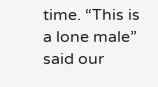time. “This is a lone male” said our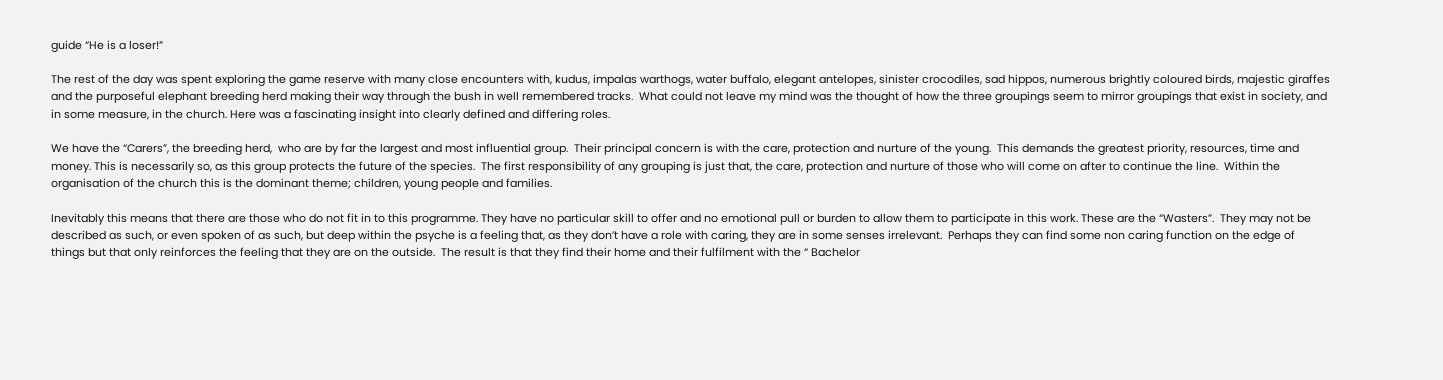guide “He is a loser!”

The rest of the day was spent exploring the game reserve with many close encounters with, kudus, impalas warthogs, water buffalo, elegant antelopes, sinister crocodiles, sad hippos, numerous brightly coloured birds, majestic giraffes and the purposeful elephant breeding herd making their way through the bush in well remembered tracks.  What could not leave my mind was the thought of how the three groupings seem to mirror groupings that exist in society, and  in some measure, in the church. Here was a fascinating insight into clearly defined and differing roles.

We have the “Carers”, the breeding herd,  who are by far the largest and most influential group.  Their principal concern is with the care, protection and nurture of the young.  This demands the greatest priority, resources, time and money. This is necessarily so, as this group protects the future of the species.  The first responsibility of any grouping is just that, the care, protection and nurture of those who will come on after to continue the line.  Within the organisation of the church this is the dominant theme; children, young people and families.

Inevitably this means that there are those who do not fit in to this programme. They have no particular skill to offer and no emotional pull or burden to allow them to participate in this work. These are the “Wasters”.  They may not be described as such, or even spoken of as such, but deep within the psyche is a feeling that, as they don’t have a role with caring, they are in some senses irrelevant.  Perhaps they can find some non caring function on the edge of things but that only reinforces the feeling that they are on the outside.  The result is that they find their home and their fulfilment with the “ Bachelor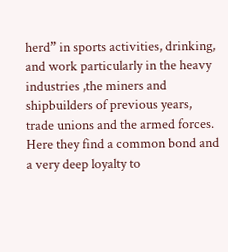herd” in sports activities, drinking, and work particularly in the heavy industries ,the miners and shipbuilders of previous years, trade unions and the armed forces. Here they find a common bond and a very deep loyalty to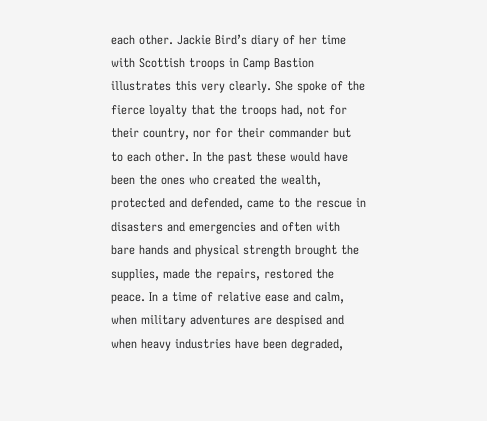each other. Jackie Bird’s diary of her time with Scottish troops in Camp Bastion illustrates this very clearly. She spoke of the fierce loyalty that the troops had, not for their country, nor for their commander but to each other. In the past these would have been the ones who created the wealth, protected and defended, came to the rescue in disasters and emergencies and often with bare hands and physical strength brought the supplies, made the repairs, restored the peace. In a time of relative ease and calm, when military adventures are despised and when heavy industries have been degraded,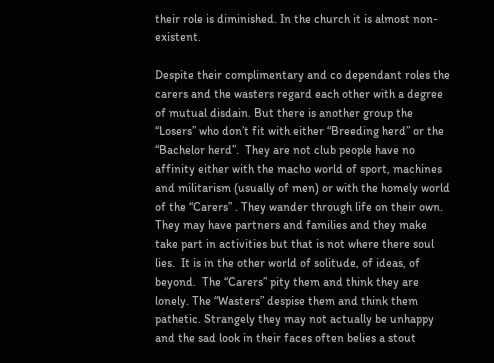their role is diminished. In the church it is almost non-existent.

Despite their complimentary and co dependant roles the carers and the wasters regard each other with a degree of mutual disdain. But there is another group the “Losers” who don’t fit with either “Breeding herd” or the “Bachelor herd”.  They are not club people have no affinity either with the macho world of sport, machines and militarism (usually of men) or with the homely world of the “Carers” . They wander through life on their own. They may have partners and families and they make take part in activities but that is not where there soul lies.  It is in the other world of solitude, of ideas, of beyond.  The “Carers” pity them and think they are lonely. The “Wasters” despise them and think them pathetic. Strangely they may not actually be unhappy and the sad look in their faces often belies a stout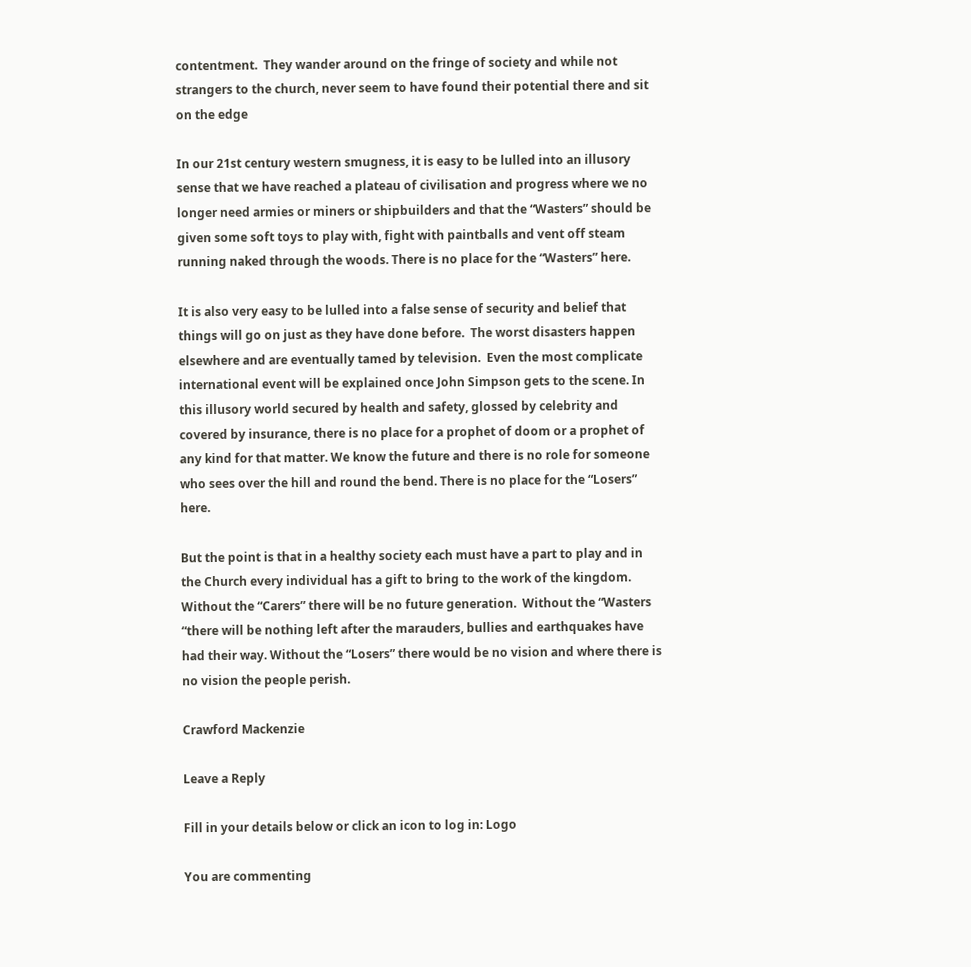contentment.  They wander around on the fringe of society and while not strangers to the church, never seem to have found their potential there and sit on the edge

In our 21st century western smugness, it is easy to be lulled into an illusory sense that we have reached a plateau of civilisation and progress where we no longer need armies or miners or shipbuilders and that the “Wasters” should be given some soft toys to play with, fight with paintballs and vent off steam running naked through the woods. There is no place for the “Wasters” here.

It is also very easy to be lulled into a false sense of security and belief that things will go on just as they have done before.  The worst disasters happen elsewhere and are eventually tamed by television.  Even the most complicate international event will be explained once John Simpson gets to the scene. In this illusory world secured by health and safety, glossed by celebrity and covered by insurance, there is no place for a prophet of doom or a prophet of any kind for that matter. We know the future and there is no role for someone who sees over the hill and round the bend. There is no place for the “Losers”  here.

But the point is that in a healthy society each must have a part to play and in the Church every individual has a gift to bring to the work of the kingdom. Without the “Carers” there will be no future generation.  Without the “Wasters “there will be nothing left after the marauders, bullies and earthquakes have had their way. Without the “Losers” there would be no vision and where there is no vision the people perish.

Crawford Mackenzie

Leave a Reply

Fill in your details below or click an icon to log in: Logo

You are commenting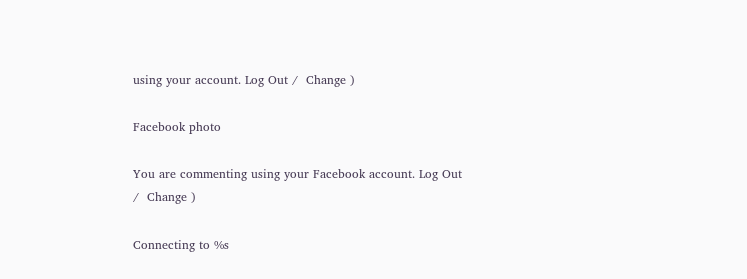using your account. Log Out /  Change )

Facebook photo

You are commenting using your Facebook account. Log Out /  Change )

Connecting to %s